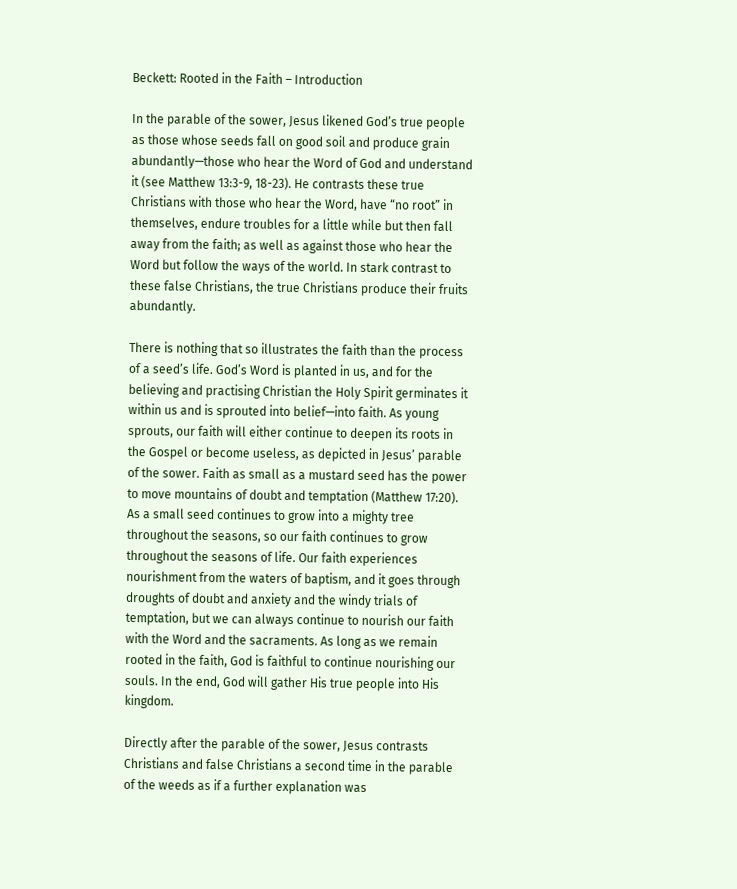Beckett: Rooted in the Faith – Introduction

In the parable of the sower, Jesus likened God’s true people as those whose seeds fall on good soil and produce grain abundantly—those who hear the Word of God and understand it (see Matthew 13:3-9, 18-23). He contrasts these true Christians with those who hear the Word, have “no root” in themselves, endure troubles for a little while but then fall away from the faith; as well as against those who hear the Word but follow the ways of the world. In stark contrast to these false Christians, the true Christians produce their fruits abundantly.

There is nothing that so illustrates the faith than the process of a seed’s life. God’s Word is planted in us, and for the believing and practising Christian the Holy Spirit germinates it within us and is sprouted into belief—into faith. As young sprouts, our faith will either continue to deepen its roots in the Gospel or become useless, as depicted in Jesus’ parable of the sower. Faith as small as a mustard seed has the power to move mountains of doubt and temptation (Matthew 17:20). As a small seed continues to grow into a mighty tree throughout the seasons, so our faith continues to grow throughout the seasons of life. Our faith experiences nourishment from the waters of baptism, and it goes through droughts of doubt and anxiety and the windy trials of temptation, but we can always continue to nourish our faith with the Word and the sacraments. As long as we remain rooted in the faith, God is faithful to continue nourishing our souls. In the end, God will gather His true people into His kingdom.

Directly after the parable of the sower, Jesus contrasts Christians and false Christians a second time in the parable of the weeds as if a further explanation was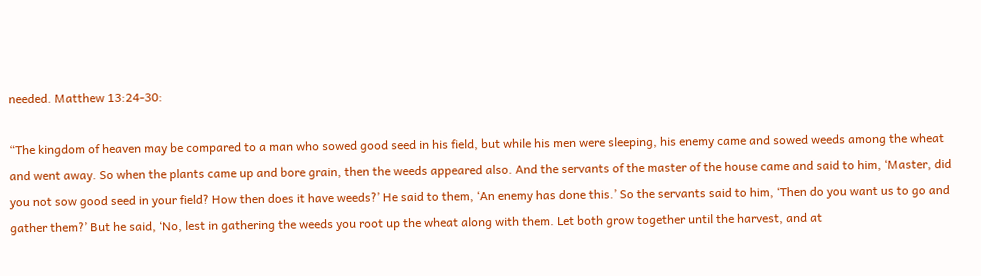needed. Matthew 13:24-30:

“The kingdom of heaven may be compared to a man who sowed good seed in his field, but while his men were sleeping, his enemy came and sowed weeds among the wheat and went away. So when the plants came up and bore grain, then the weeds appeared also. And the servants of the master of the house came and said to him, ‘Master, did you not sow good seed in your field? How then does it have weeds?’ He said to them, ‘An enemy has done this.’ So the servants said to him, ‘Then do you want us to go and gather them?’ But he said, ‘No, lest in gathering the weeds you root up the wheat along with them. Let both grow together until the harvest, and at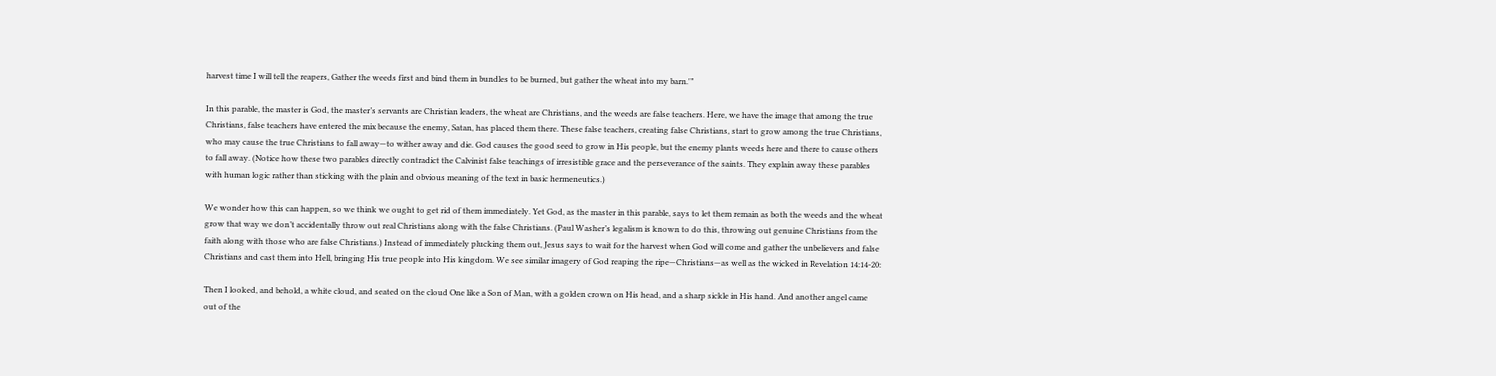harvest time I will tell the reapers, Gather the weeds first and bind them in bundles to be burned, but gather the wheat into my barn.'”

In this parable, the master is God, the master’s servants are Christian leaders, the wheat are Christians, and the weeds are false teachers. Here, we have the image that among the true Christians, false teachers have entered the mix because the enemy, Satan, has placed them there. These false teachers, creating false Christians, start to grow among the true Christians, who may cause the true Christians to fall away—to wither away and die. God causes the good seed to grow in His people, but the enemy plants weeds here and there to cause others to fall away. (Notice how these two parables directly contradict the Calvinist false teachings of irresistible grace and the perseverance of the saints. They explain away these parables with human logic rather than sticking with the plain and obvious meaning of the text in basic hermeneutics.)

We wonder how this can happen, so we think we ought to get rid of them immediately. Yet God, as the master in this parable, says to let them remain as both the weeds and the wheat grow that way we don’t accidentally throw out real Christians along with the false Christians. (Paul Washer’s legalism is known to do this, throwing out genuine Christians from the faith along with those who are false Christians.) Instead of immediately plucking them out, Jesus says to wait for the harvest when God will come and gather the unbelievers and false Christians and cast them into Hell, bringing His true people into His kingdom. We see similar imagery of God reaping the ripe—Christians—as well as the wicked in Revelation 14:14-20:

Then I looked, and behold, a white cloud, and seated on the cloud One like a Son of Man, with a golden crown on His head, and a sharp sickle in His hand. And another angel came out of the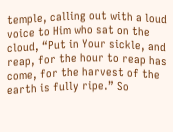temple, calling out with a loud voice to Him who sat on the cloud, “Put in Your sickle, and reap, for the hour to reap has come, for the harvest of the earth is fully ripe.” So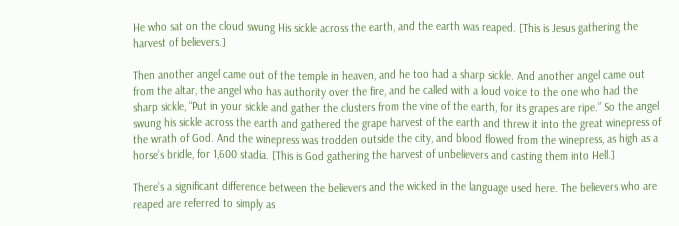He who sat on the cloud swung His sickle across the earth, and the earth was reaped. [This is Jesus gathering the harvest of believers.]

Then another angel came out of the temple in heaven, and he too had a sharp sickle. And another angel came out from the altar, the angel who has authority over the fire, and he called with a loud voice to the one who had the sharp sickle, “Put in your sickle and gather the clusters from the vine of the earth, for its grapes are ripe.” So the angel swung his sickle across the earth and gathered the grape harvest of the earth and threw it into the great winepress of the wrath of God. And the winepress was trodden outside the city, and blood flowed from the winepress, as high as a horse’s bridle, for 1,600 stadia. [This is God gathering the harvest of unbelievers and casting them into Hell.]

There’s a significant difference between the believers and the wicked in the language used here. The believers who are reaped are referred to simply as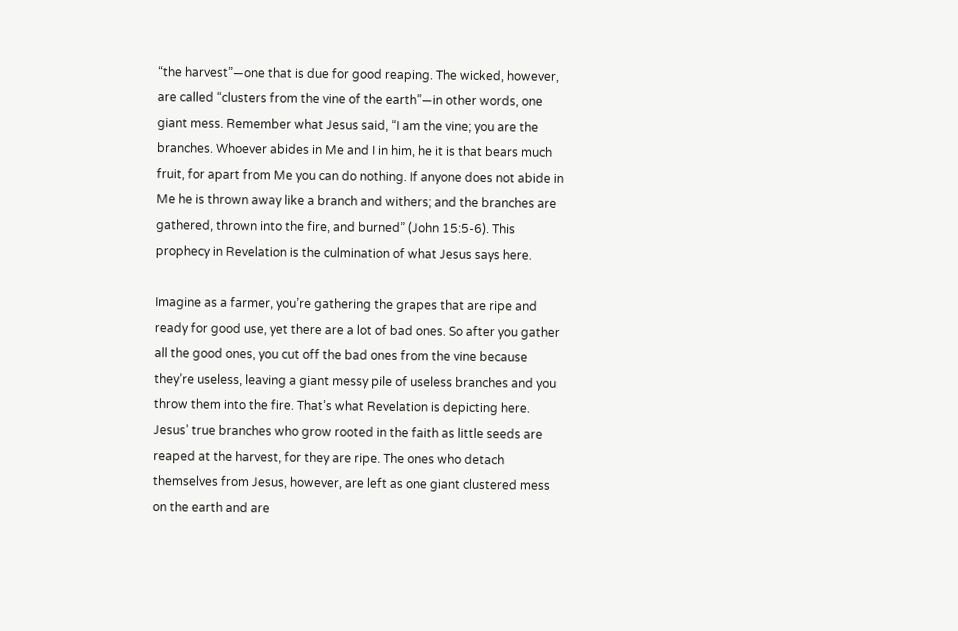“the harvest”—one that is due for good reaping. The wicked, however, are called “clusters from the vine of the earth”—in other words, one giant mess. Remember what Jesus said, “I am the vine; you are the branches. Whoever abides in Me and I in him, he it is that bears much fruit, for apart from Me you can do nothing. If anyone does not abide in Me he is thrown away like a branch and withers; and the branches are gathered, thrown into the fire, and burned” (John 15:5-6). This prophecy in Revelation is the culmination of what Jesus says here.

Imagine as a farmer, you’re gathering the grapes that are ripe and ready for good use, yet there are a lot of bad ones. So after you gather all the good ones, you cut off the bad ones from the vine because they’re useless, leaving a giant messy pile of useless branches and you throw them into the fire. That’s what Revelation is depicting here. Jesus’ true branches who grow rooted in the faith as little seeds are reaped at the harvest, for they are ripe. The ones who detach themselves from Jesus, however, are left as one giant clustered mess on the earth and are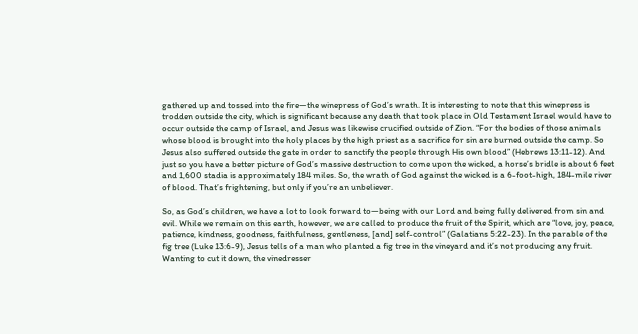gathered up and tossed into the fire—the winepress of God’s wrath. It is interesting to note that this winepress is trodden outside the city, which is significant because any death that took place in Old Testament Israel would have to occur outside the camp of Israel, and Jesus was likewise crucified outside of Zion. “For the bodies of those animals whose blood is brought into the holy places by the high priest as a sacrifice for sin are burned outside the camp. So Jesus also suffered outside the gate in order to sanctify the people through His own blood” (Hebrews 13:11-12). And just so you have a better picture of God’s massive destruction to come upon the wicked, a horse’s bridle is about 6 feet and 1,600 stadia is approximately 184 miles. So, the wrath of God against the wicked is a 6-foot-high, 184-mile river of blood. That’s frightening, but only if you’re an unbeliever.

So, as God’s children, we have a lot to look forward to—being with our Lord and being fully delivered from sin and evil. While we remain on this earth, however, we are called to produce the fruit of the Spirit, which are “love, joy, peace, patience, kindness, goodness, faithfulness, gentleness, [and] self-control” (Galatians 5:22-23). In the parable of the fig tree (Luke 13:6-9), Jesus tells of a man who planted a fig tree in the vineyard and it’s not producing any fruit. Wanting to cut it down, the vinedresser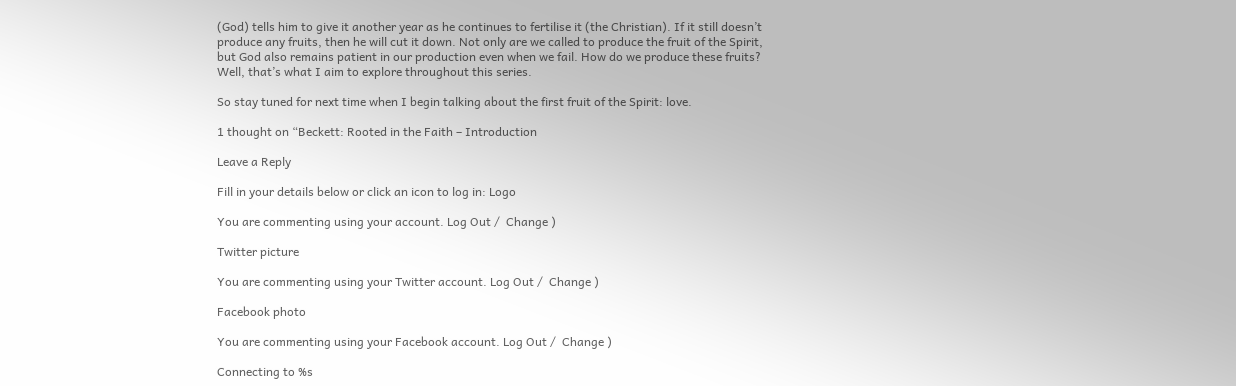(God) tells him to give it another year as he continues to fertilise it (the Christian). If it still doesn’t produce any fruits, then he will cut it down. Not only are we called to produce the fruit of the Spirit, but God also remains patient in our production even when we fail. How do we produce these fruits? Well, that’s what I aim to explore throughout this series.

So stay tuned for next time when I begin talking about the first fruit of the Spirit: love.

1 thought on “Beckett: Rooted in the Faith – Introduction

Leave a Reply

Fill in your details below or click an icon to log in: Logo

You are commenting using your account. Log Out /  Change )

Twitter picture

You are commenting using your Twitter account. Log Out /  Change )

Facebook photo

You are commenting using your Facebook account. Log Out /  Change )

Connecting to %s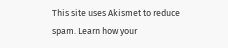This site uses Akismet to reduce spam. Learn how your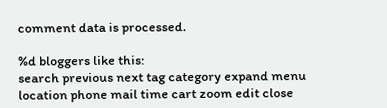comment data is processed.

%d bloggers like this:
search previous next tag category expand menu location phone mail time cart zoom edit close